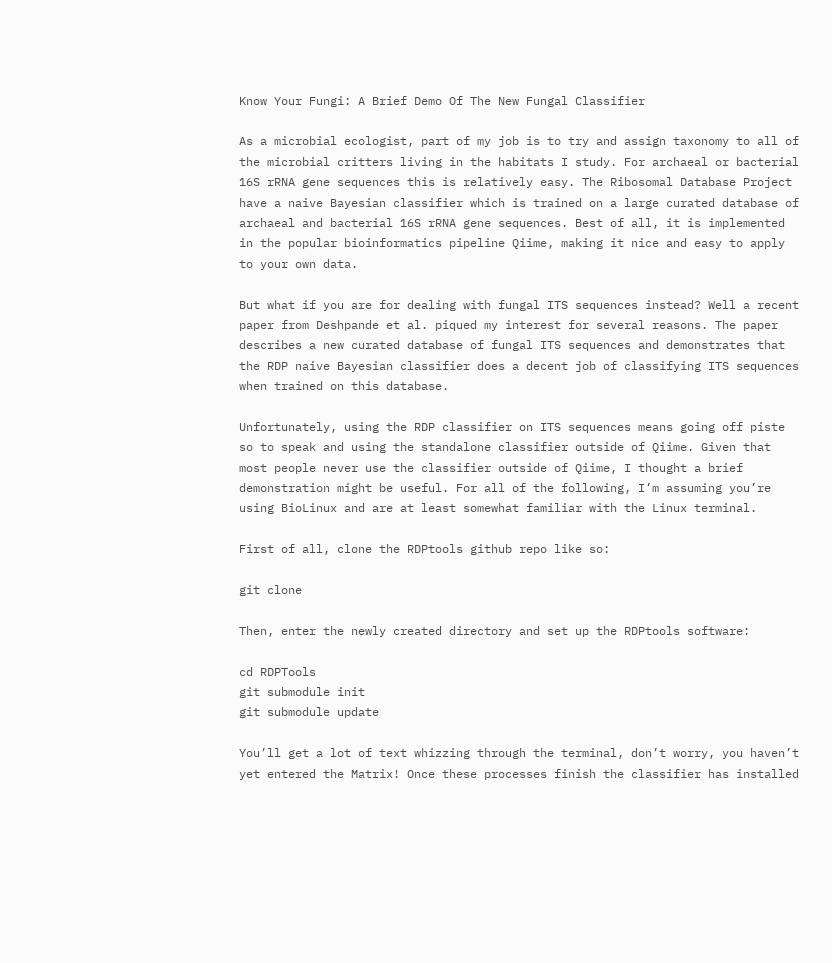Know Your Fungi: A Brief Demo Of The New Fungal Classifier

As a microbial ecologist, part of my job is to try and assign taxonomy to all of the microbial critters living in the habitats I study. For archaeal or bacterial 16S rRNA gene sequences this is relatively easy. The Ribosomal Database Project have a naive Bayesian classifier which is trained on a large curated database of archaeal and bacterial 16S rRNA gene sequences. Best of all, it is implemented in the popular bioinformatics pipeline Qiime, making it nice and easy to apply to your own data.

But what if you are for dealing with fungal ITS sequences instead? Well a recent paper from Deshpande et al. piqued my interest for several reasons. The paper describes a new curated database of fungal ITS sequences and demonstrates that the RDP naive Bayesian classifier does a decent job of classifying ITS sequences when trained on this database.

Unfortunately, using the RDP classifier on ITS sequences means going off piste so to speak and using the standalone classifier outside of Qiime. Given that most people never use the classifier outside of Qiime, I thought a brief demonstration might be useful. For all of the following, I’m assuming you’re using BioLinux and are at least somewhat familiar with the Linux terminal.

First of all, clone the RDPtools github repo like so:

git clone

Then, enter the newly created directory and set up the RDPtools software:

cd RDPTools
git submodule init
git submodule update

You’ll get a lot of text whizzing through the terminal, don’t worry, you haven’t yet entered the Matrix! Once these processes finish the classifier has installed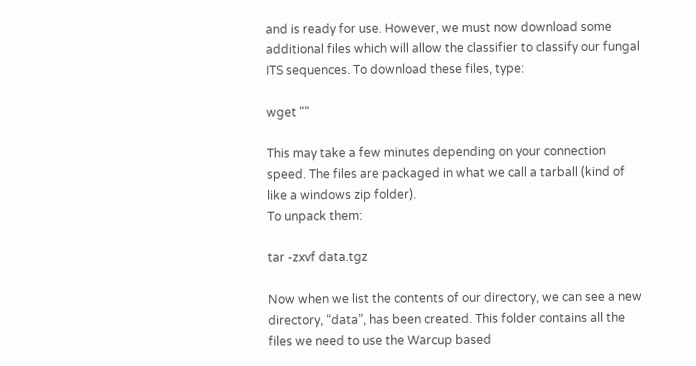and is ready for use. However, we must now download some additional files which will allow the classifier to classify our fungal ITS sequences. To download these files, type:

wget ""

This may take a few minutes depending on your connection speed. The files are packaged in what we call a tarball (kind of like a windows zip folder).
To unpack them:

tar -zxvf data.tgz

Now when we list the contents of our directory, we can see a new directory, “data”, has been created. This folder contains all the files we need to use the Warcup based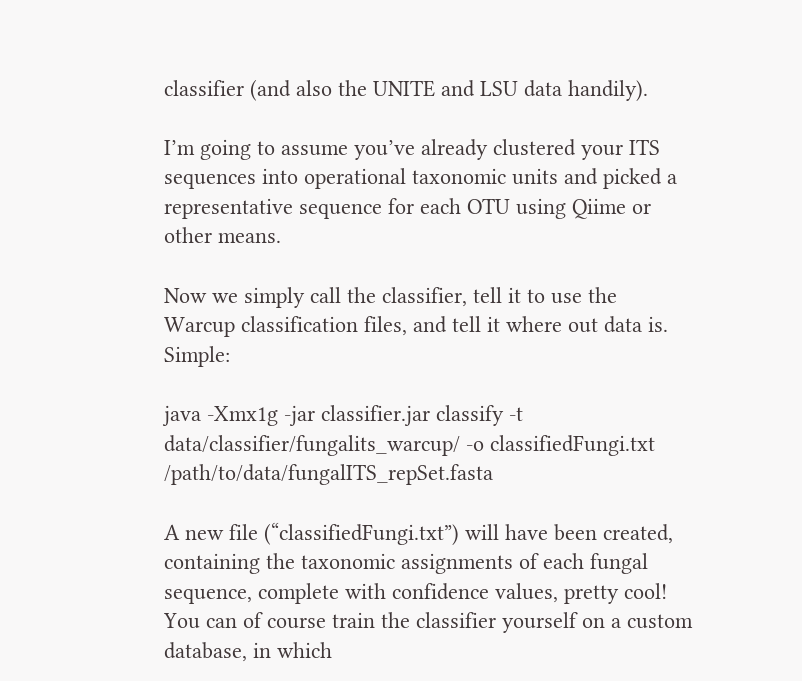classifier (and also the UNITE and LSU data handily).

I’m going to assume you’ve already clustered your ITS sequences into operational taxonomic units and picked a representative sequence for each OTU using Qiime or other means.

Now we simply call the classifier, tell it to use the Warcup classification files, and tell it where out data is. Simple:

java -Xmx1g -jar classifier.jar classify -t data/classifier/fungalits_warcup/ -o classifiedFungi.txt /path/to/data/fungalITS_repSet.fasta

A new file (“classifiedFungi.txt”) will have been created, containing the taxonomic assignments of each fungal sequence, complete with confidence values, pretty cool!
You can of course train the classifier yourself on a custom database, in which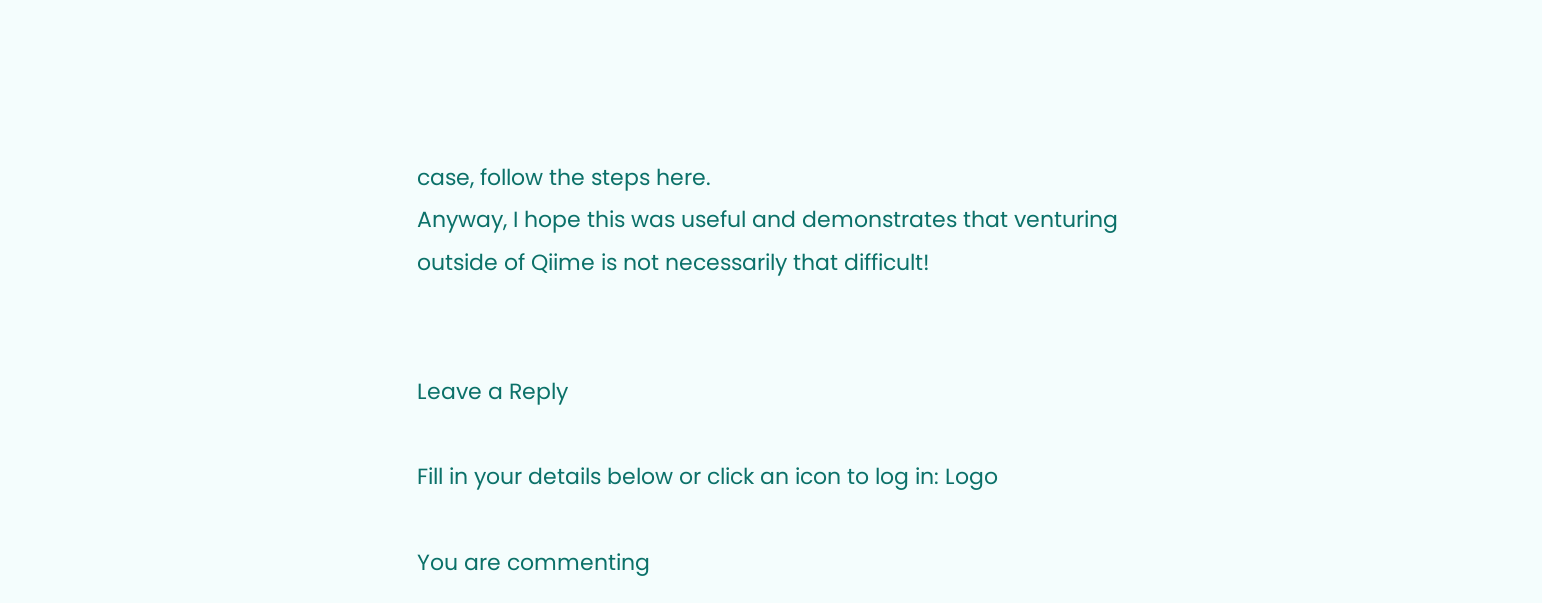case, follow the steps here.
Anyway, I hope this was useful and demonstrates that venturing outside of Qiime is not necessarily that difficult!


Leave a Reply

Fill in your details below or click an icon to log in: Logo

You are commenting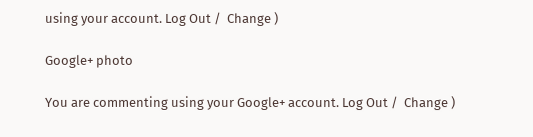using your account. Log Out /  Change )

Google+ photo

You are commenting using your Google+ account. Log Out /  Change )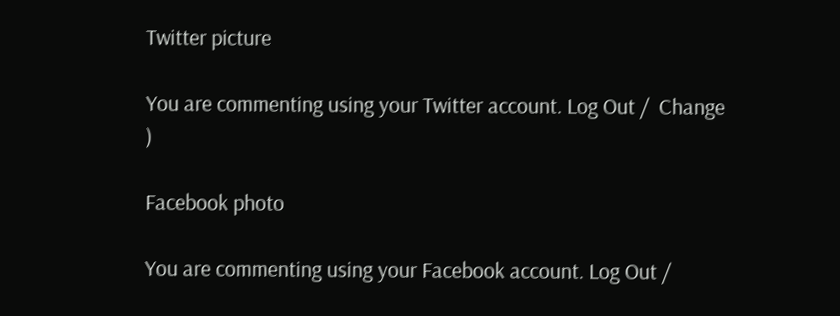Twitter picture

You are commenting using your Twitter account. Log Out /  Change )

Facebook photo

You are commenting using your Facebook account. Log Out /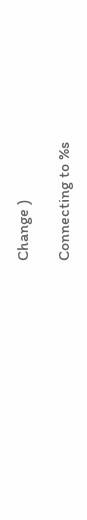Change )

Connecting to %s